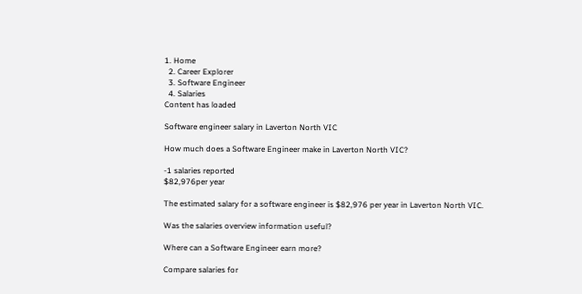1. Home
  2. Career Explorer
  3. Software Engineer
  4. Salaries
Content has loaded

Software engineer salary in Laverton North VIC

How much does a Software Engineer make in Laverton North VIC?

-1 salaries reported
$82,976per year

The estimated salary for a software engineer is $82,976 per year in Laverton North VIC.

Was the salaries overview information useful?

Where can a Software Engineer earn more?

Compare salaries for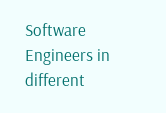Software Engineers in different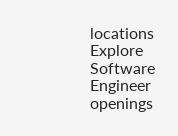locations
Explore Software Engineer openings